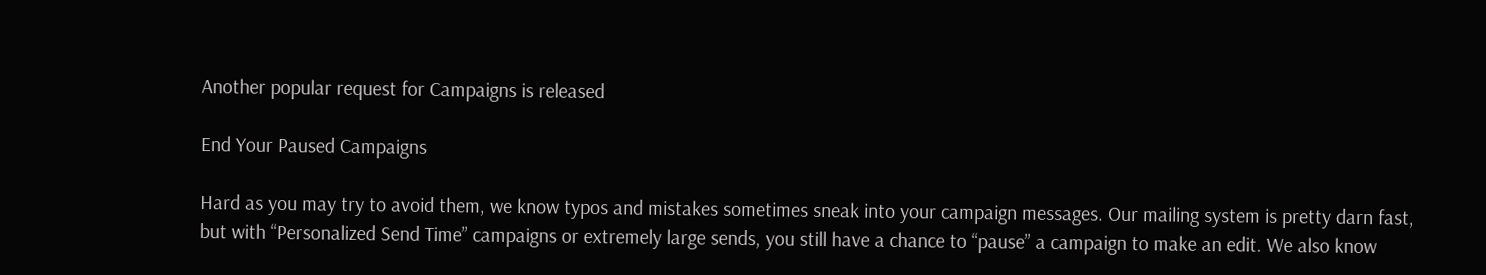Another popular request for Campaigns is released

End Your Paused Campaigns

Hard as you may try to avoid them, we know typos and mistakes sometimes sneak into your campaign messages. Our mailing system is pretty darn fast, but with “Personalized Send Time” campaigns or extremely large sends, you still have a chance to “pause” a campaign to make an edit. We also know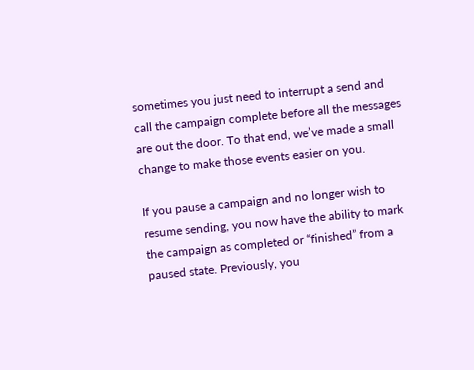sometimes you just need to interrupt a send and call the campaign complete before all the messages are out the door. To that end, we’ve made a small change to make those events easier on you.

If you pause a campaign and no longer wish to resume sending, you now have the ability to mark the campaign as completed or “finished” from a paused state. Previously, you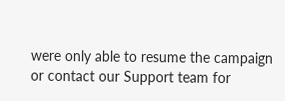were only able to resume the campaign or contact our Support team for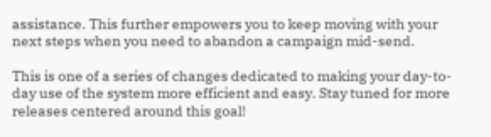assistance. This further empowers you to keep moving with your next steps when you need to abandon a campaign mid-send.

This is one of a series of changes dedicated to making your day-to-day use of the system more efficient and easy. Stay tuned for more releases centered around this goal!